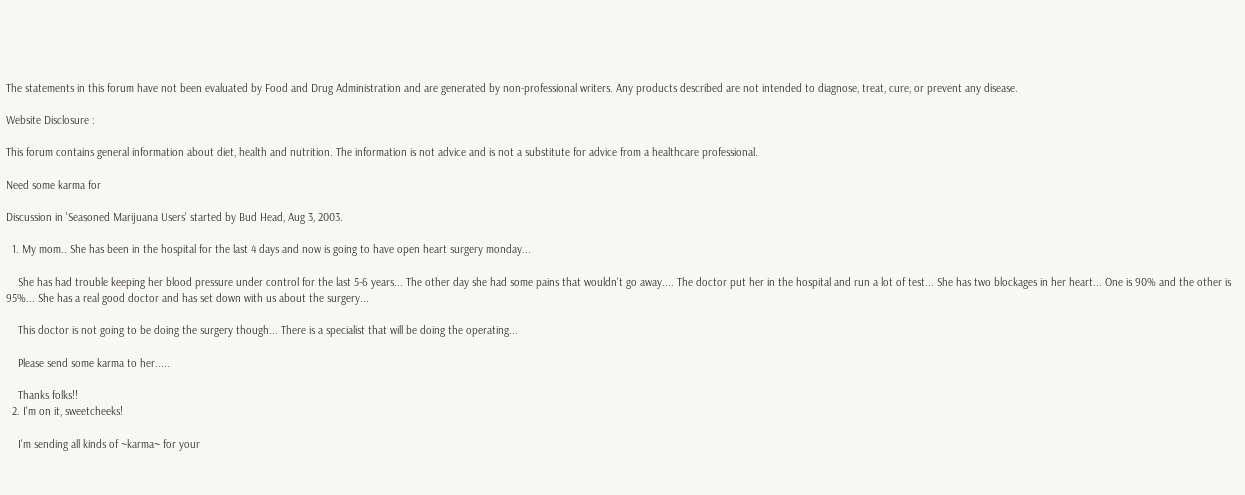The statements in this forum have not been evaluated by Food and Drug Administration and are generated by non-professional writers. Any products described are not intended to diagnose, treat, cure, or prevent any disease.

Website Disclosure :

This forum contains general information about diet, health and nutrition. The information is not advice and is not a substitute for advice from a healthcare professional.

Need some karma for

Discussion in 'Seasoned Marijuana Users' started by Bud Head, Aug 3, 2003.

  1. My mom.. She has been in the hospital for the last 4 days and now is going to have open heart surgery monday...

    She has had trouble keeping her blood pressure under control for the last 5-6 years... The other day she had some pains that wouldn't go away.... The doctor put her in the hospital and run a lot of test... She has two blockages in her heart... One is 90% and the other is 95%... She has a real good doctor and has set down with us about the surgery...

    This doctor is not going to be doing the surgery though... There is a specialist that will be doing the operating...

    Please send some karma to her.....

    Thanks folks!!
  2. I'm on it, sweetcheeks!

    I'm sending all kinds of ~karma~ for your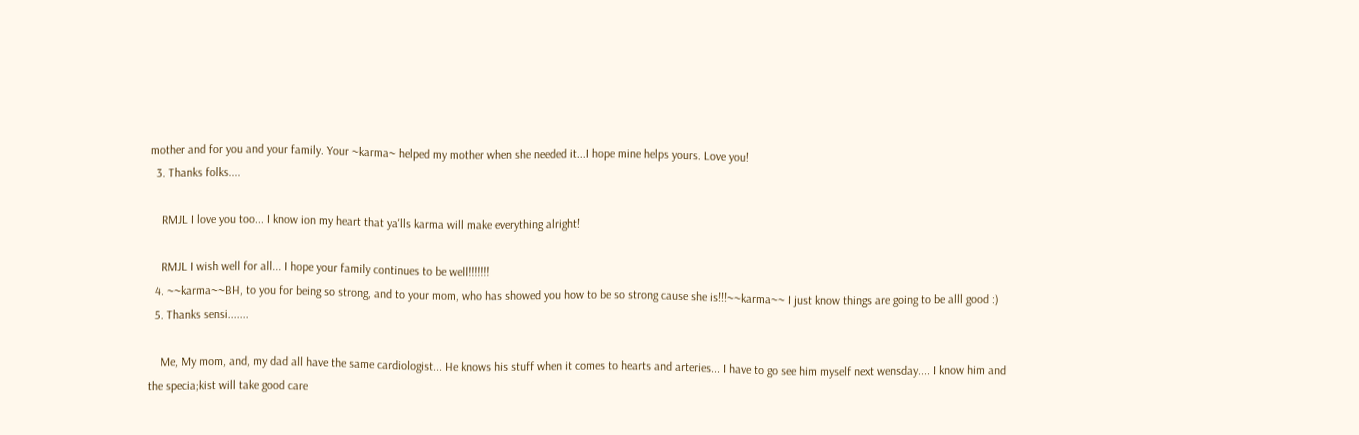mother and for you and your family. Your ~karma~ helped my mother when she needed it...I hope mine helps yours. Love you!
  3. Thanks folks....

    RMJL I love you too... I know ion my heart that ya'lls karma will make everything alright!

    RMJL I wish well for all... I hope your family continues to be well!!!!!!!
  4. ~~karma~~BH, to you for being so strong, and to your mom, who has showed you how to be so strong cause she is!!!~~karma~~ I just know things are going to be alll good :)
  5. Thanks sensi.......

    Me, My mom, and, my dad all have the same cardiologist... He knows his stuff when it comes to hearts and arteries... I have to go see him myself next wensday.... I know him and the specia;kist will take good care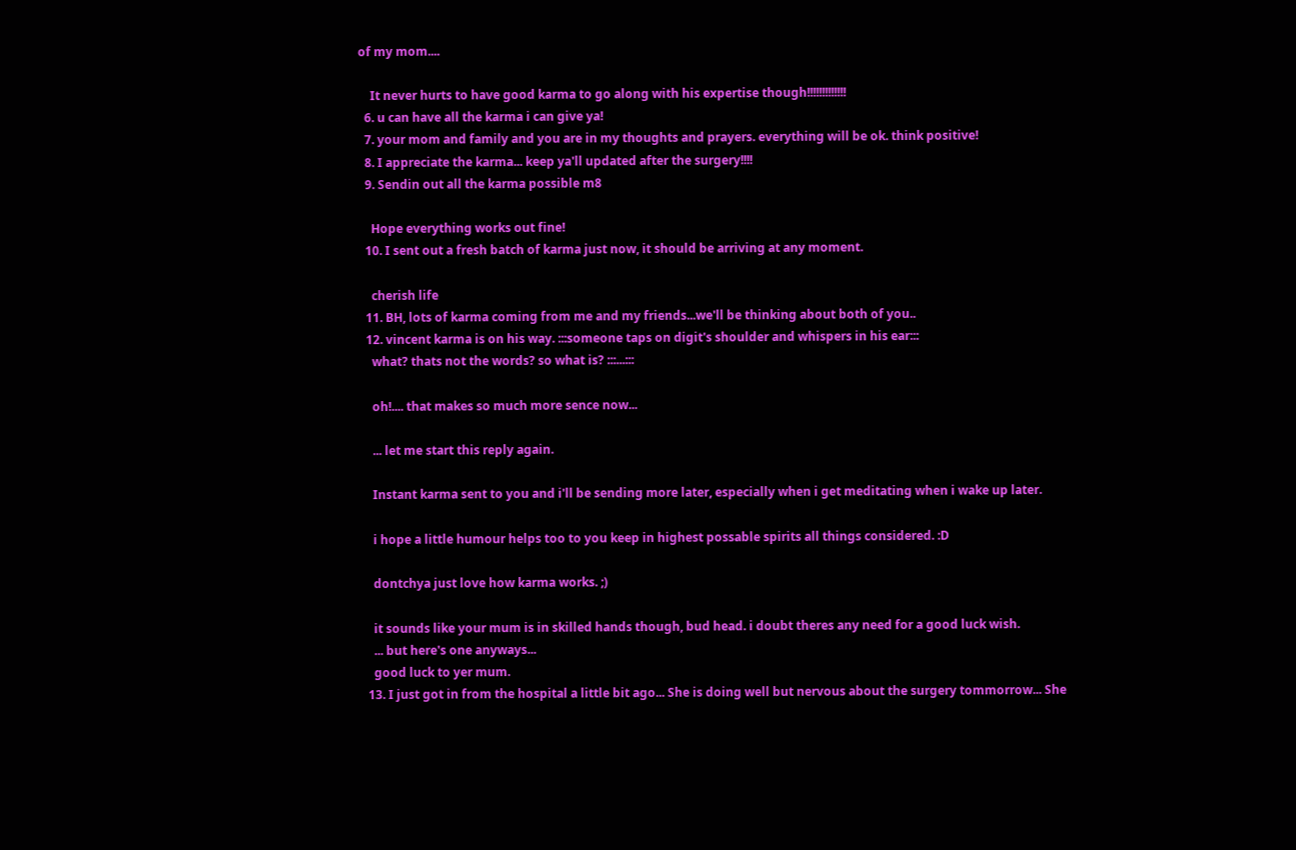of my mom....

    It never hurts to have good karma to go along with his expertise though!!!!!!!!!!!!!
  6. u can have all the karma i can give ya!
  7. your mom and family and you are in my thoughts and prayers. everything will be ok. think positive!
  8. I appreciate the karma... keep ya'll updated after the surgery!!!!
  9. Sendin out all the karma possible m8

    Hope everything works out fine!
  10. I sent out a fresh batch of karma just now, it should be arriving at any moment.

    cherish life
  11. BH, lots of karma coming from me and my friends...we'll be thinking about both of you..
  12. vincent karma is on his way. :::someone taps on digit's shoulder and whispers in his ear:::
    what? thats not the words? so what is? :::...:::

    oh!.... that makes so much more sence now...

    ... let me start this reply again.

    Instant karma sent to you and i'll be sending more later, especially when i get meditating when i wake up later.

    i hope a little humour helps too to you keep in highest possable spirits all things considered. :D

    dontchya just love how karma works. ;)

    it sounds like your mum is in skilled hands though, bud head. i doubt theres any need for a good luck wish.
    ... but here's one anyways...
    good luck to yer mum.
  13. I just got in from the hospital a little bit ago... She is doing well but nervous about the surgery tommorrow... She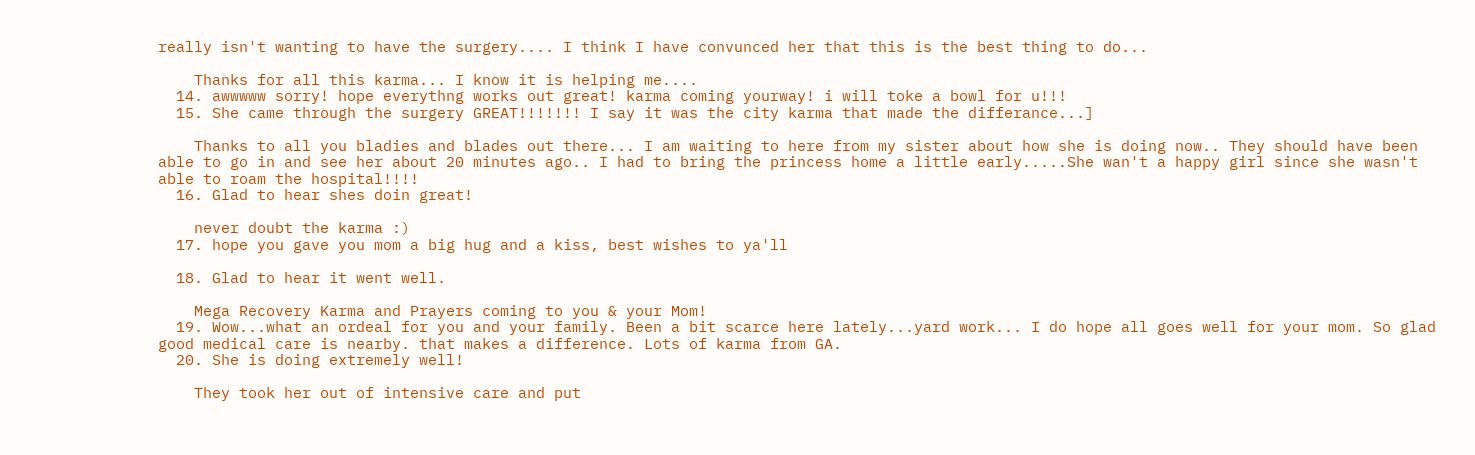really isn't wanting to have the surgery.... I think I have convunced her that this is the best thing to do...

    Thanks for all this karma... I know it is helping me....
  14. awwwww sorry! hope everythng works out great! karma coming yourway! i will toke a bowl for u!!!
  15. She came through the surgery GREAT!!!!!!! I say it was the city karma that made the differance...]

    Thanks to all you bladies and blades out there... I am waiting to here from my sister about how she is doing now.. They should have been able to go in and see her about 20 minutes ago.. I had to bring the princess home a little early.....She wan't a happy girl since she wasn't able to roam the hospital!!!!
  16. Glad to hear shes doin great!

    never doubt the karma :)
  17. hope you gave you mom a big hug and a kiss, best wishes to ya'll

  18. Glad to hear it went well.

    Mega Recovery Karma and Prayers coming to you & your Mom!
  19. Wow...what an ordeal for you and your family. Been a bit scarce here lately...yard work... I do hope all goes well for your mom. So glad good medical care is nearby. that makes a difference. Lots of karma from GA.
  20. She is doing extremely well!

    They took her out of intensive care and put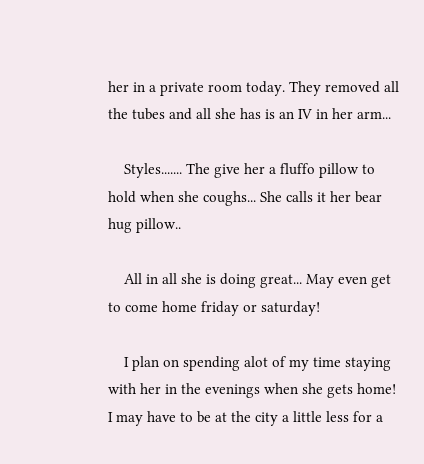her in a private room today. They removed all the tubes and all she has is an IV in her arm...

    Styles....... The give her a fluffo pillow to hold when she coughs... She calls it her bear hug pillow..

    All in all she is doing great... May even get to come home friday or saturday!

    I plan on spending alot of my time staying with her in the evenings when she gets home! I may have to be at the city a little less for a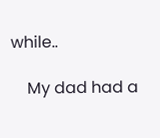while..

    My dad had a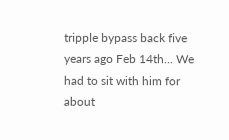tripple bypass back five years ago Feb 14th... We had to sit with him for about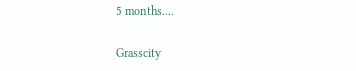5 months....

Grasscity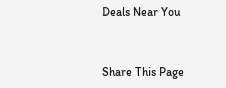Deals Near You


Share This Page